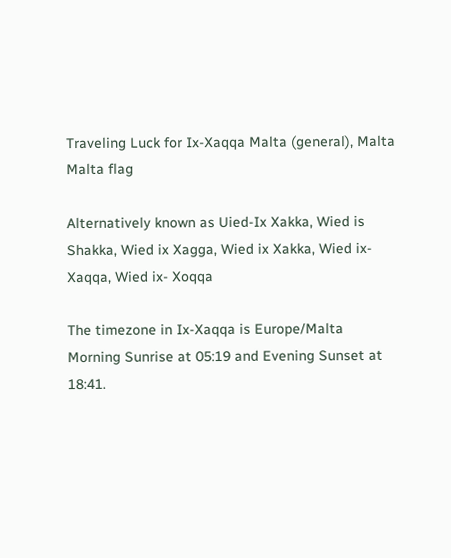Traveling Luck for Ix-Xaqqa Malta (general), Malta Malta flag

Alternatively known as Uied-Ix Xakka, Wied is Shakka, Wied ix Xagga, Wied ix Xakka, Wied ix- Xaqqa, Wied ix- Xoqqa

The timezone in Ix-Xaqqa is Europe/Malta
Morning Sunrise at 05:19 and Evening Sunset at 18:41.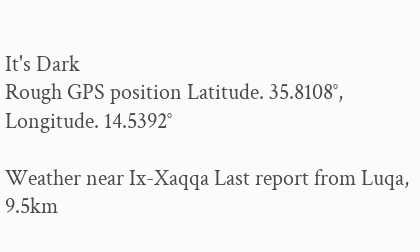It's Dark
Rough GPS position Latitude. 35.8108°, Longitude. 14.5392°

Weather near Ix-Xaqqa Last report from Luqa, 9.5km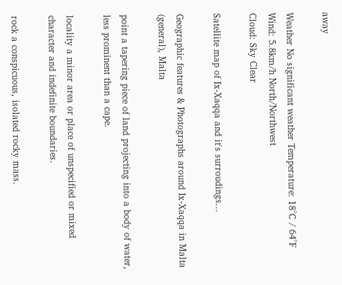away

Weather No significant weather Temperature: 18°C / 64°F
Wind: 5.8km/h North/Northwest
Cloud: Sky Clear

Satellite map of Ix-Xaqqa and it's surroudings...

Geographic features & Photographs around Ix-Xaqqa in Malta (general), Malta

point a tapering piece of land projecting into a body of water, less prominent than a cape.

locality a minor area or place of unspecified or mixed character and indefinite boundaries.

rock a conspicuous, isolated rocky mass.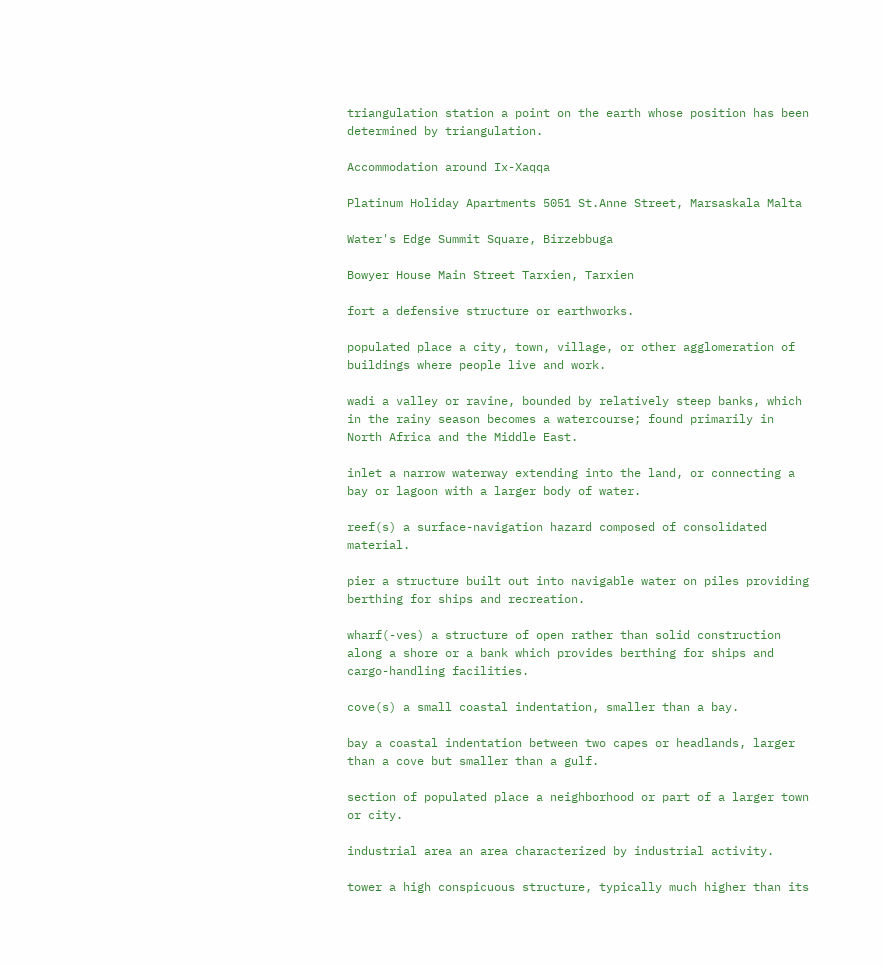triangulation station a point on the earth whose position has been determined by triangulation.

Accommodation around Ix-Xaqqa

Platinum Holiday Apartments 5051 St.Anne Street, Marsaskala Malta

Water's Edge Summit Square, Birzebbuga

Bowyer House Main Street Tarxien, Tarxien

fort a defensive structure or earthworks.

populated place a city, town, village, or other agglomeration of buildings where people live and work.

wadi a valley or ravine, bounded by relatively steep banks, which in the rainy season becomes a watercourse; found primarily in North Africa and the Middle East.

inlet a narrow waterway extending into the land, or connecting a bay or lagoon with a larger body of water.

reef(s) a surface-navigation hazard composed of consolidated material.

pier a structure built out into navigable water on piles providing berthing for ships and recreation.

wharf(-ves) a structure of open rather than solid construction along a shore or a bank which provides berthing for ships and cargo-handling facilities.

cove(s) a small coastal indentation, smaller than a bay.

bay a coastal indentation between two capes or headlands, larger than a cove but smaller than a gulf.

section of populated place a neighborhood or part of a larger town or city.

industrial area an area characterized by industrial activity.

tower a high conspicuous structure, typically much higher than its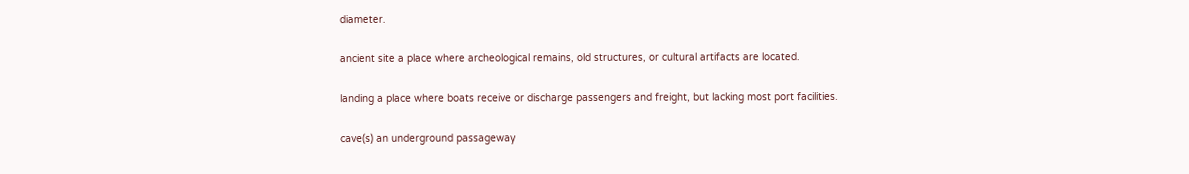diameter.

ancient site a place where archeological remains, old structures, or cultural artifacts are located.

landing a place where boats receive or discharge passengers and freight, but lacking most port facilities.

cave(s) an underground passageway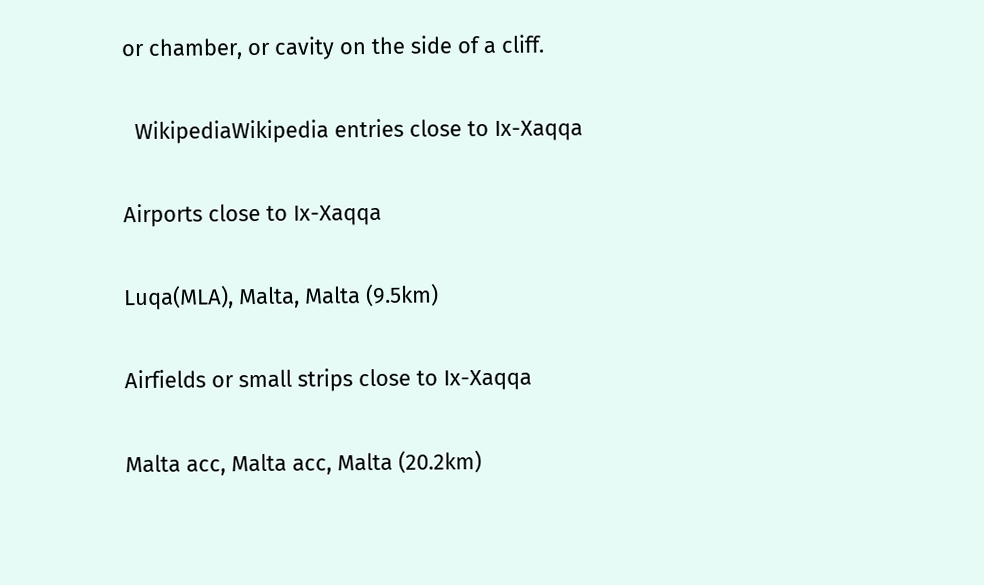or chamber, or cavity on the side of a cliff.

  WikipediaWikipedia entries close to Ix-Xaqqa

Airports close to Ix-Xaqqa

Luqa(MLA), Malta, Malta (9.5km)

Airfields or small strips close to Ix-Xaqqa

Malta acc, Malta acc, Malta (20.2km)